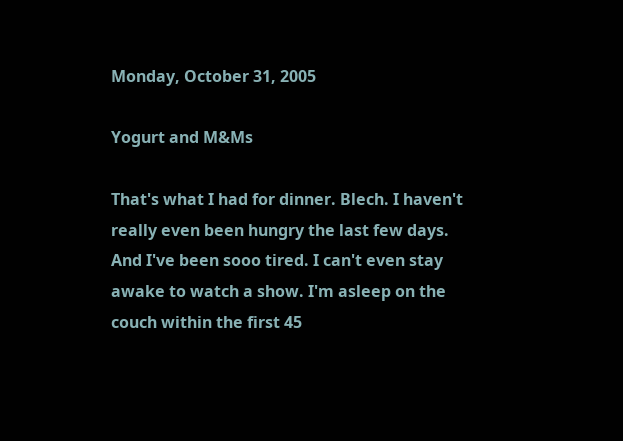Monday, October 31, 2005

Yogurt and M&Ms

That's what I had for dinner. Blech. I haven't really even been hungry the last few days. And I've been sooo tired. I can't even stay awake to watch a show. I'm asleep on the couch within the first 45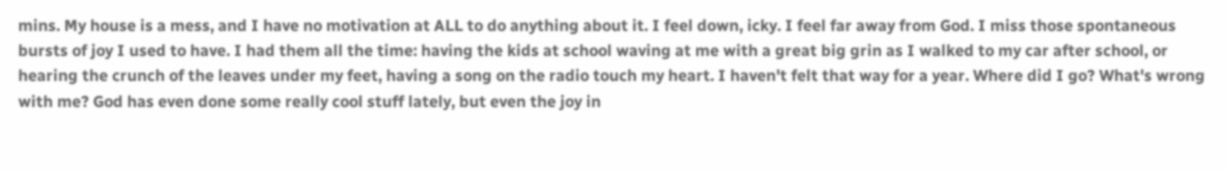mins. My house is a mess, and I have no motivation at ALL to do anything about it. I feel down, icky. I feel far away from God. I miss those spontaneous bursts of joy I used to have. I had them all the time: having the kids at school waving at me with a great big grin as I walked to my car after school, or hearing the crunch of the leaves under my feet, having a song on the radio touch my heart. I haven't felt that way for a year. Where did I go? What's wrong with me? God has even done some really cool stuff lately, but even the joy in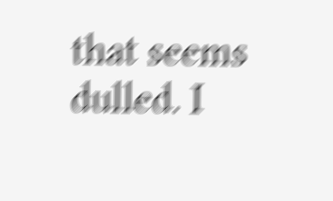that seems dulled. I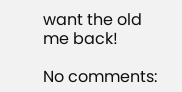want the old me back!

No comments: